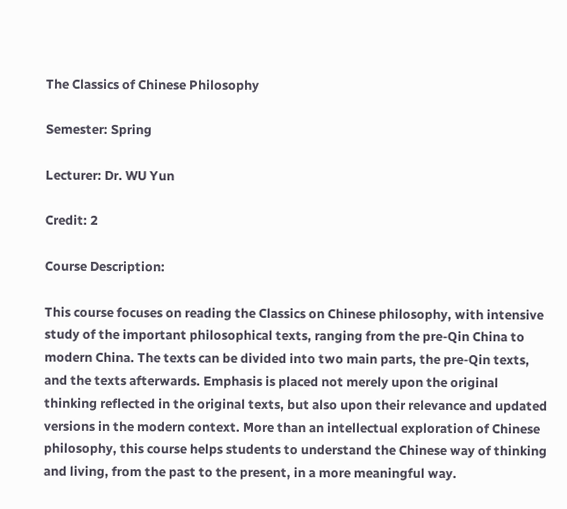The Classics of Chinese Philosophy

Semester: Spring

Lecturer: Dr. WU Yun

Credit: 2

Course Description:

This course focuses on reading the Classics on Chinese philosophy, with intensive study of the important philosophical texts, ranging from the pre-Qin China to modern China. The texts can be divided into two main parts, the pre-Qin texts, and the texts afterwards. Emphasis is placed not merely upon the original thinking reflected in the original texts, but also upon their relevance and updated versions in the modern context. More than an intellectual exploration of Chinese philosophy, this course helps students to understand the Chinese way of thinking and living, from the past to the present, in a more meaningful way.